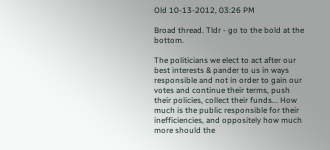Old 10-13-2012, 03:26 PM

Broad thread. Tldr - go to the bold at the bottom.

The politicians we elect to act after our best interests & pander to us in ways responsible and not in order to gain our votes and continue their terms, push their policies, collect their funds... How much is the public responsible for their inefficiencies, and oppositely how much more should the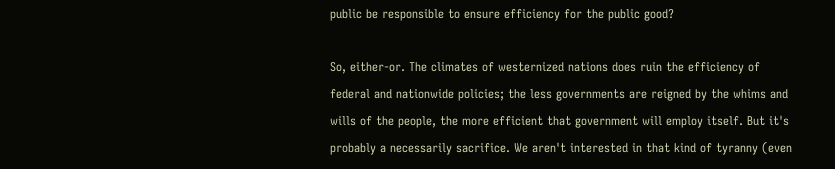public be responsible to ensure efficiency for the public good?

So, either-or. The climates of westernized nations does ruin the efficiency of federal and nationwide policies; the less governments are reigned by the whims and wills of the people, the more efficient that government will employ itself. But it's probably a necessarily sacrifice. We aren't interested in that kind of tyranny (even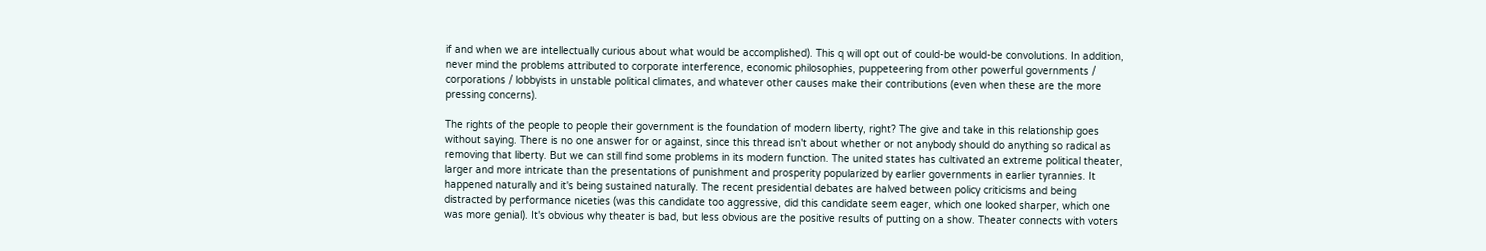if and when we are intellectually curious about what would be accomplished). This q will opt out of could-be would-be convolutions. In addition, never mind the problems attributed to corporate interference, economic philosophies, puppeteering from other powerful governments / corporations / lobbyists in unstable political climates, and whatever other causes make their contributions (even when these are the more pressing concerns).

The rights of the people to people their government is the foundation of modern liberty, right? The give and take in this relationship goes without saying. There is no one answer for or against, since this thread isn't about whether or not anybody should do anything so radical as removing that liberty. But we can still find some problems in its modern function. The united states has cultivated an extreme political theater, larger and more intricate than the presentations of punishment and prosperity popularized by earlier governments in earlier tyrannies. It happened naturally and it's being sustained naturally. The recent presidential debates are halved between policy criticisms and being distracted by performance niceties (was this candidate too aggressive, did this candidate seem eager, which one looked sharper, which one was more genial). It's obvious why theater is bad, but less obvious are the positive results of putting on a show. Theater connects with voters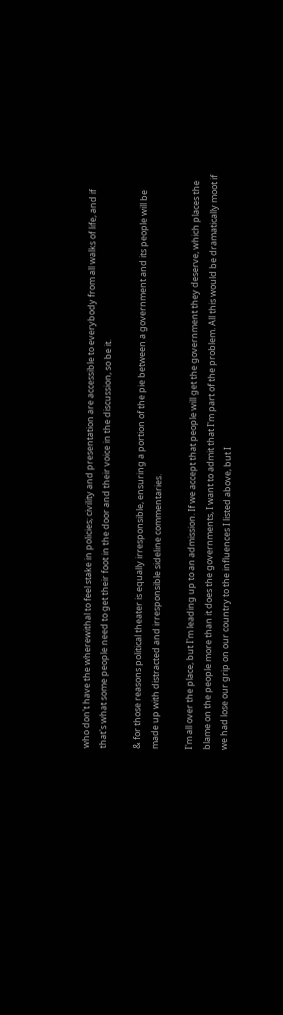who don't have the wherewithal to feel stake in policies; civility and presentation are accessible to everybody from all walks of life, and if that's what some people need to get their foot in the door and their voice in the discussion, so be it.

& for those reasons political theater is equally irresponsible, ensuring a portion of the pie between a government and its people will be made up with distracted and irresponsible sideline commentaries.

I'm all over the place, but I'm leading up to an admission. If we accept that people will get the government they deserve, which places the blame on the people more than it does the governments, I want to admit that I'm part of the problem. All this would be dramatically moot if we had lose our grip on our country to the influences I listed above, but I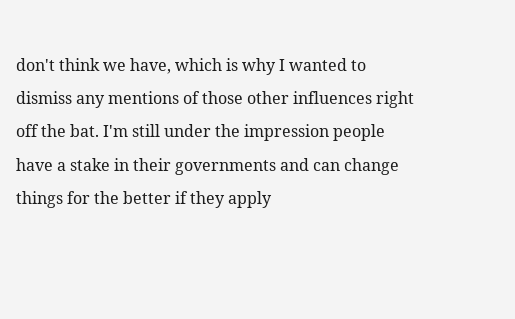don't think we have, which is why I wanted to dismiss any mentions of those other influences right off the bat. I'm still under the impression people have a stake in their governments and can change things for the better if they apply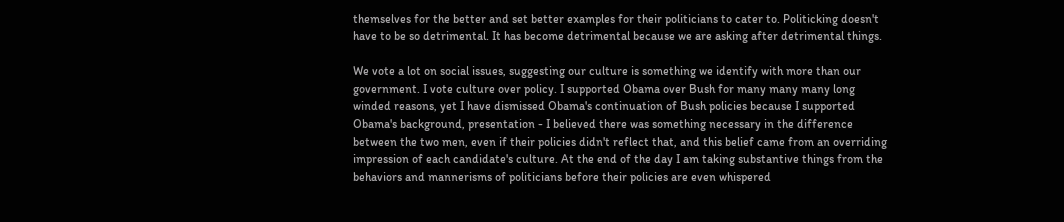themselves for the better and set better examples for their politicians to cater to. Politicking doesn't have to be so detrimental. It has become detrimental because we are asking after detrimental things.

We vote a lot on social issues, suggesting our culture is something we identify with more than our government. I vote culture over policy. I supported Obama over Bush for many many many long winded reasons, yet I have dismissed Obama's continuation of Bush policies because I supported Obama's background, presentation - I believed there was something necessary in the difference between the two men, even if their policies didn't reflect that, and this belief came from an overriding impression of each candidate's culture. At the end of the day I am taking substantive things from the behaviors and mannerisms of politicians before their policies are even whispered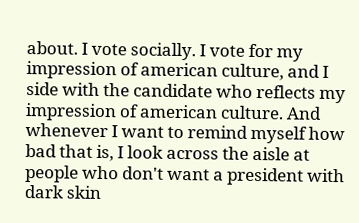about. I vote socially. I vote for my impression of american culture, and I side with the candidate who reflects my impression of american culture. And whenever I want to remind myself how bad that is, I look across the aisle at people who don't want a president with dark skin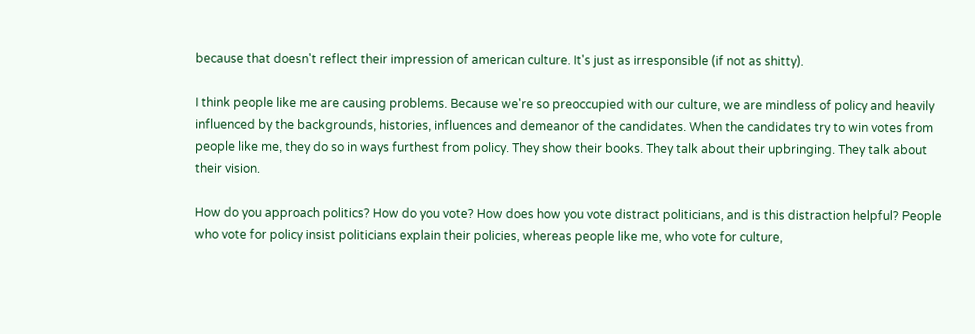because that doesn't reflect their impression of american culture. It's just as irresponsible (if not as shitty).

I think people like me are causing problems. Because we're so preoccupied with our culture, we are mindless of policy and heavily influenced by the backgrounds, histories, influences and demeanor of the candidates. When the candidates try to win votes from people like me, they do so in ways furthest from policy. They show their books. They talk about their upbringing. They talk about their vision.

How do you approach politics? How do you vote? How does how you vote distract politicians, and is this distraction helpful? People who vote for policy insist politicians explain their policies, whereas people like me, who vote for culture,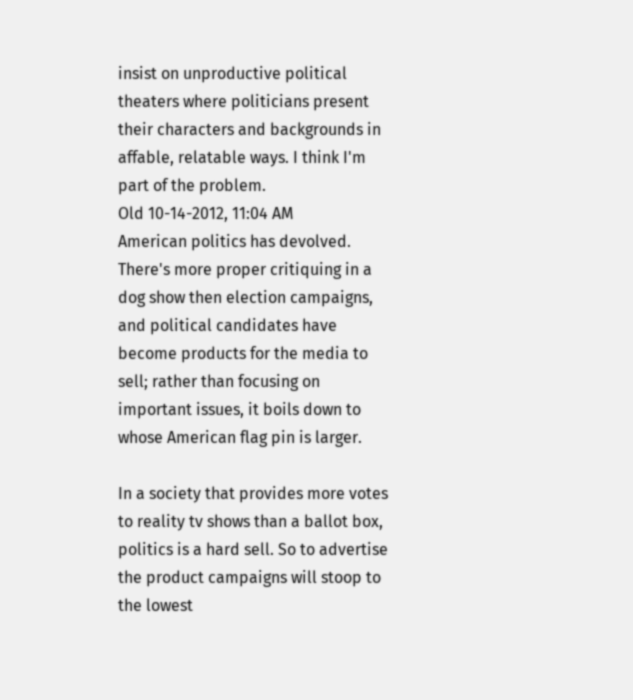insist on unproductive political theaters where politicians present their characters and backgrounds in affable, relatable ways. I think I'm part of the problem.
Old 10-14-2012, 11:04 AM
American politics has devolved. There's more proper critiquing in a dog show then election campaigns, and political candidates have become products for the media to sell; rather than focusing on important issues, it boils down to whose American flag pin is larger.

In a society that provides more votes to reality tv shows than a ballot box, politics is a hard sell. So to advertise the product campaigns will stoop to the lowest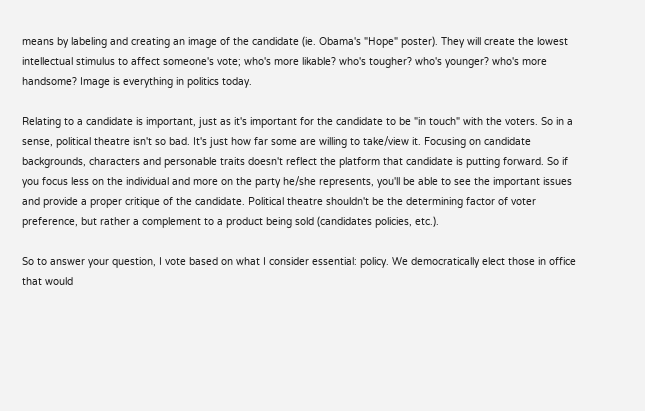means by labeling and creating an image of the candidate (ie. Obama's "Hope" poster). They will create the lowest intellectual stimulus to affect someone's vote; who's more likable? who's tougher? who's younger? who's more handsome? Image is everything in politics today.

Relating to a candidate is important, just as it's important for the candidate to be "in touch" with the voters. So in a sense, political theatre isn't so bad. It's just how far some are willing to take/view it. Focusing on candidate backgrounds, characters and personable traits doesn't reflect the platform that candidate is putting forward. So if you focus less on the individual and more on the party he/she represents, you'll be able to see the important issues and provide a proper critique of the candidate. Political theatre shouldn't be the determining factor of voter preference, but rather a complement to a product being sold (candidates policies, etc.).

So to answer your question, I vote based on what I consider essential: policy. We democratically elect those in office that would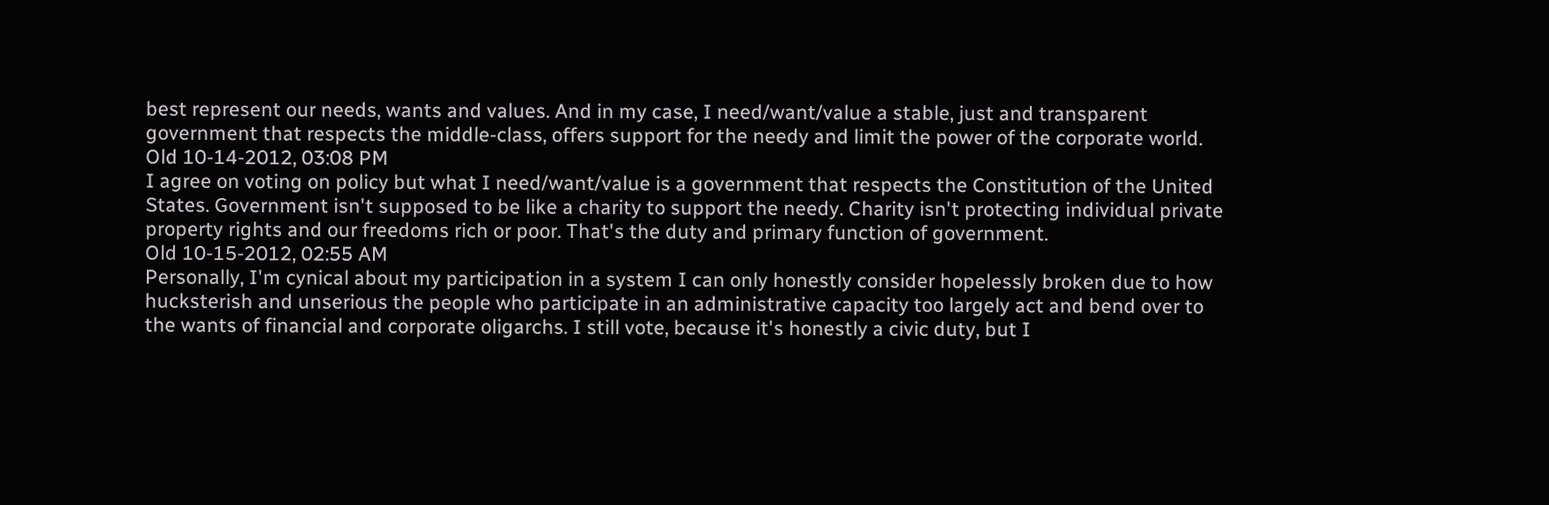best represent our needs, wants and values. And in my case, I need/want/value a stable, just and transparent government that respects the middle-class, offers support for the needy and limit the power of the corporate world.
Old 10-14-2012, 03:08 PM
I agree on voting on policy but what I need/want/value is a government that respects the Constitution of the United States. Government isn't supposed to be like a charity to support the needy. Charity isn't protecting individual private property rights and our freedoms rich or poor. That's the duty and primary function of government.
Old 10-15-2012, 02:55 AM
Personally, I'm cynical about my participation in a system I can only honestly consider hopelessly broken due to how hucksterish and unserious the people who participate in an administrative capacity too largely act and bend over to the wants of financial and corporate oligarchs. I still vote, because it's honestly a civic duty, but I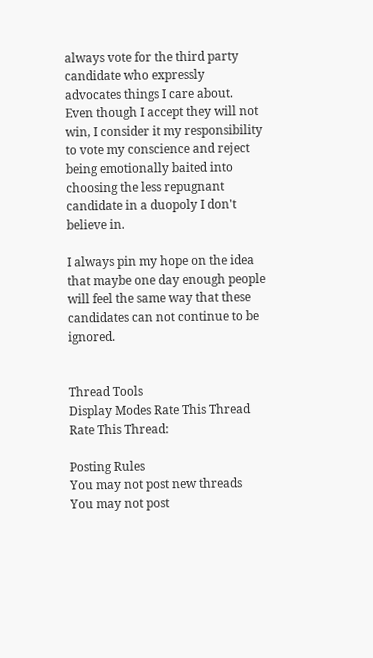always vote for the third party candidate who expressly advocates things I care about. Even though I accept they will not win, I consider it my responsibility to vote my conscience and reject being emotionally baited into choosing the less repugnant candidate in a duopoly I don't believe in.

I always pin my hope on the idea that maybe one day enough people will feel the same way that these candidates can not continue to be ignored.


Thread Tools
Display Modes Rate This Thread
Rate This Thread:

Posting Rules
You may not post new threads
You may not post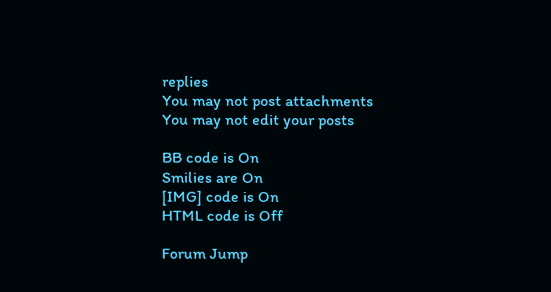replies
You may not post attachments
You may not edit your posts

BB code is On
Smilies are On
[IMG] code is On
HTML code is Off

Forum Jump